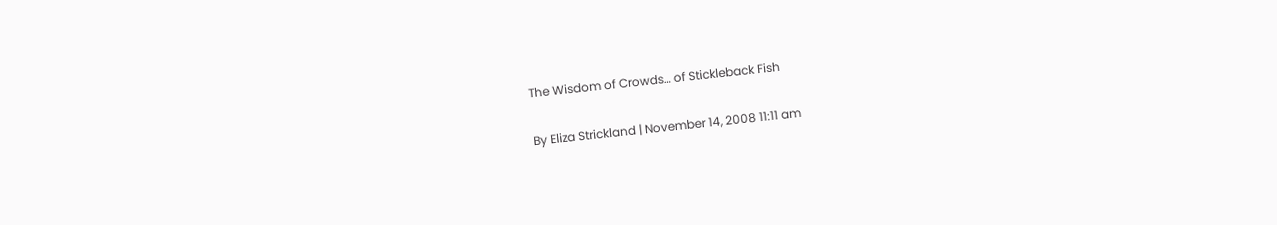The Wisdom of Crowds… of Stickleback Fish

By Eliza Strickland | November 14, 2008 11:11 am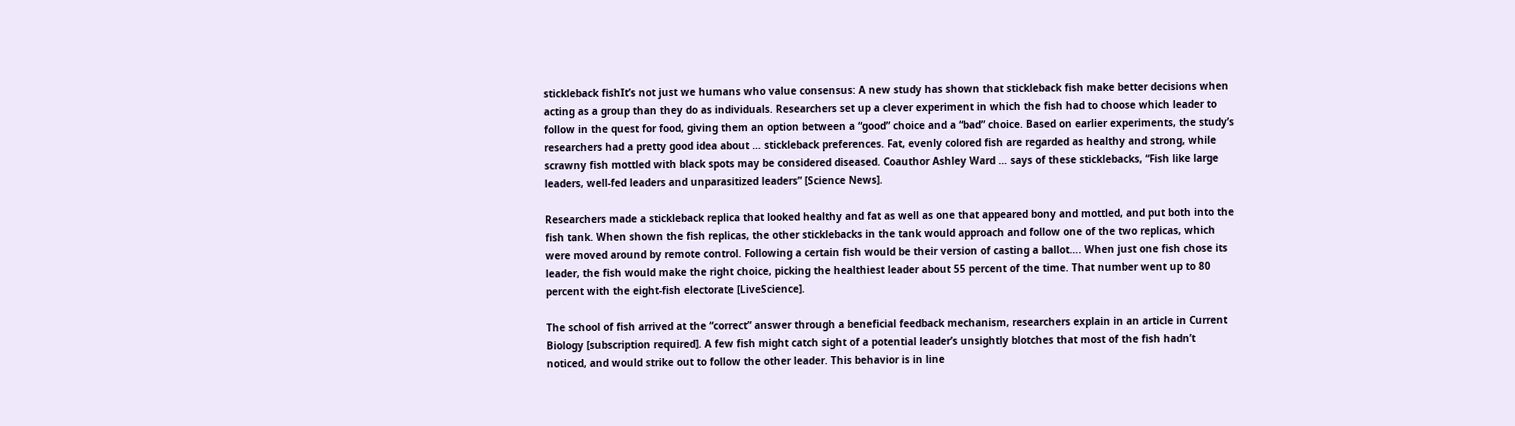stickleback fishIt’s not just we humans who value consensus: A new study has shown that stickleback fish make better decisions when acting as a group than they do as individuals. Researchers set up a clever experiment in which the fish had to choose which leader to follow in the quest for food, giving them an option between a “good” choice and a “bad” choice. Based on earlier experiments, the study’s researchers had a pretty good idea about … stickleback preferences. Fat, evenly colored fish are regarded as healthy and strong, while scrawny fish mottled with black spots may be considered diseased. Coauthor Ashley Ward … says of these sticklebacks, “Fish like large leaders, well-fed leaders and unparasitized leaders” [Science News].

Researchers made a stickleback replica that looked healthy and fat as well as one that appeared bony and mottled, and put both into the fish tank. When shown the fish replicas, the other sticklebacks in the tank would approach and follow one of the two replicas, which were moved around by remote control. Following a certain fish would be their version of casting a ballot…. When just one fish chose its leader, the fish would make the right choice, picking the healthiest leader about 55 percent of the time. That number went up to 80 percent with the eight-fish electorate [LiveScience].

The school of fish arrived at the “correct” answer through a beneficial feedback mechanism, researchers explain in an article in Current Biology [subscription required]. A few fish might catch sight of a potential leader’s unsightly blotches that most of the fish hadn’t noticed, and would strike out to follow the other leader. This behavior is in line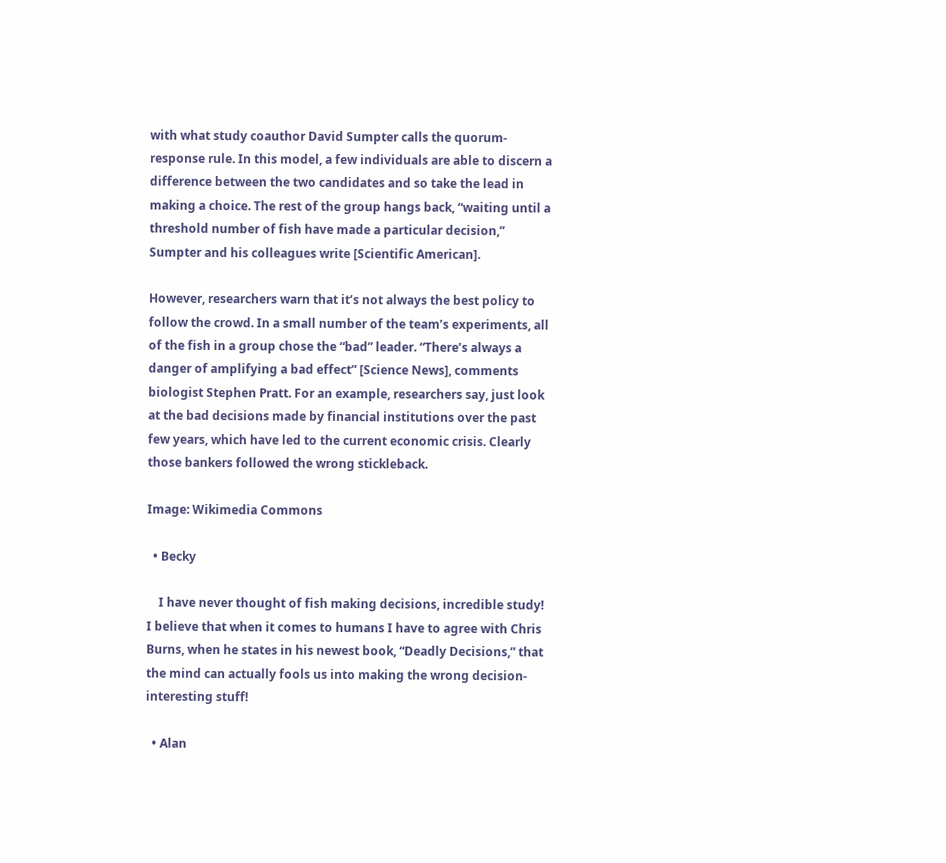with what study coauthor David Sumpter calls the quorum-response rule. In this model, a few individuals are able to discern a difference between the two candidates and so take the lead in making a choice. The rest of the group hangs back, “waiting until a threshold number of fish have made a particular decision,” Sumpter and his colleagues write [Scientific American].

However, researchers warn that it’s not always the best policy to follow the crowd. In a small number of the team’s experiments, all of the fish in a group chose the “bad” leader. “There’s always a danger of amplifying a bad effect” [Science News], comments biologist Stephen Pratt. For an example, researchers say, just look at the bad decisions made by financial institutions over the past few years, which have led to the current economic crisis. Clearly those bankers followed the wrong stickleback.

Image: Wikimedia Commons

  • Becky

    I have never thought of fish making decisions, incredible study! I believe that when it comes to humans I have to agree with Chris Burns, when he states in his newest book, “Deadly Decisions,” that the mind can actually fools us into making the wrong decision- interesting stuff!

  • Alan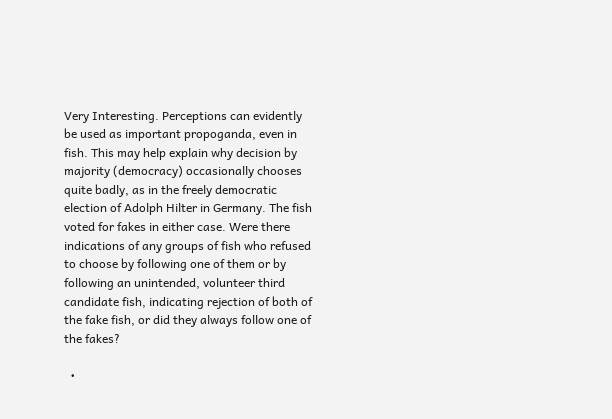Very Interesting. Perceptions can evidently be used as important propoganda, even in fish. This may help explain why decision by majority (democracy) occasionally chooses quite badly, as in the freely democratic election of Adolph Hilter in Germany. The fish voted for fakes in either case. Were there indications of any groups of fish who refused to choose by following one of them or by following an unintended, volunteer third candidate fish, indicating rejection of both of the fake fish, or did they always follow one of the fakes?

  •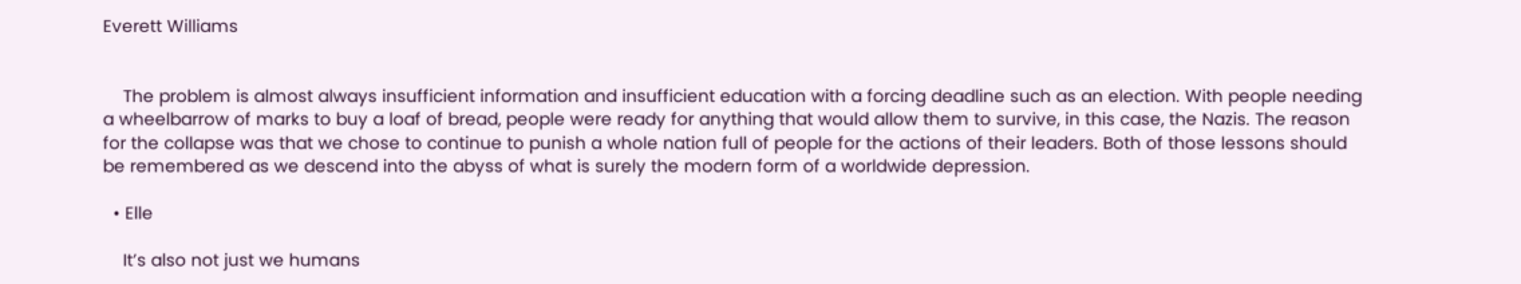Everett Williams


    The problem is almost always insufficient information and insufficient education with a forcing deadline such as an election. With people needing a wheelbarrow of marks to buy a loaf of bread, people were ready for anything that would allow them to survive, in this case, the Nazis. The reason for the collapse was that we chose to continue to punish a whole nation full of people for the actions of their leaders. Both of those lessons should be remembered as we descend into the abyss of what is surely the modern form of a worldwide depression.

  • Elle

    It’s also not just we humans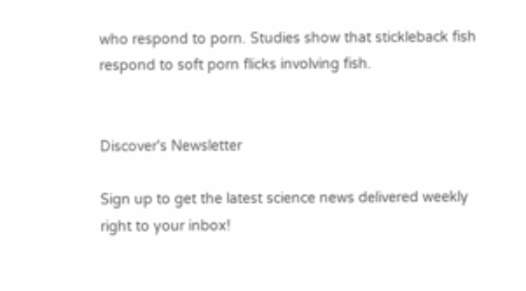who respond to porn. Studies show that stickleback fish respond to soft porn flicks involving fish.


Discover's Newsletter

Sign up to get the latest science news delivered weekly right to your inbox!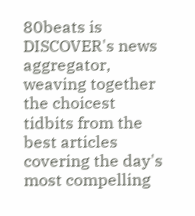80beats is DISCOVER's news aggregator, weaving together the choicest tidbits from the best articles covering the day's most compelling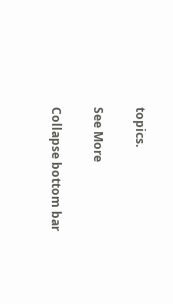topics.

See More

Collapse bottom bar